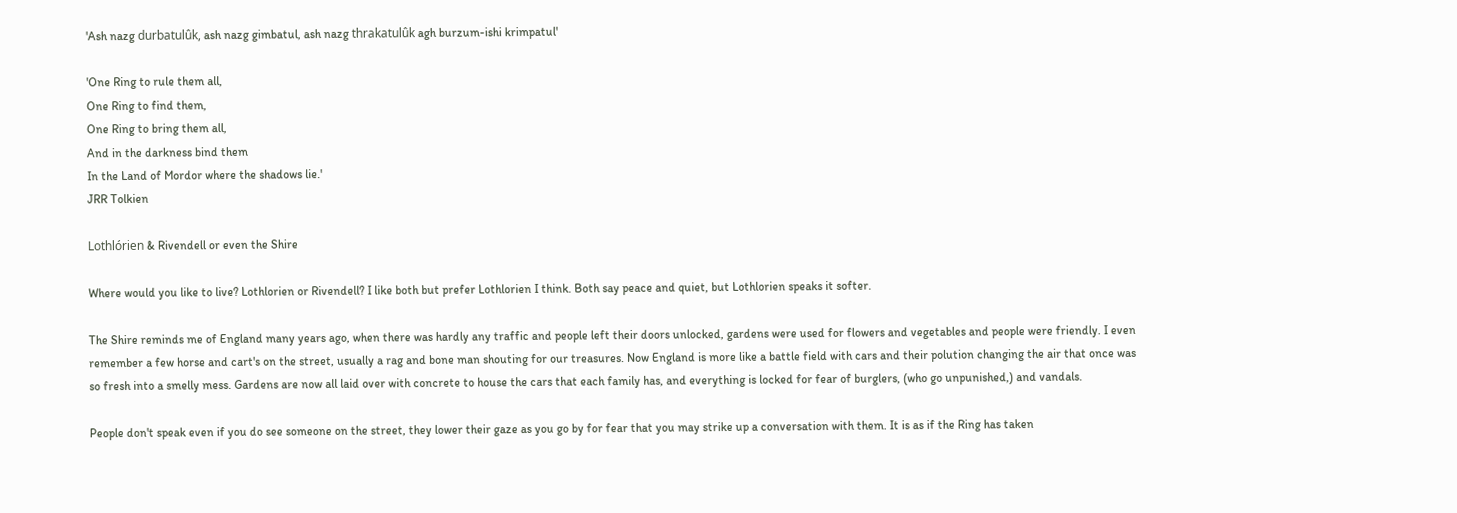'Ash nazg durbatulûk, ash nazg gimbatul, ash nazg thrakatulûk agh burzum-ishi krimpatul'

'One Ring to rule them all,
One Ring to find them,
One Ring to bring them all,
And in the darkness bind them
In the Land of Mordor where the shadows lie.'
JRR Tolkien

Lothlórien & Rivendell or even the Shire

Where would you like to live? Lothlorien or Rivendell? I like both but prefer Lothlorien I think. Both say peace and quiet, but Lothlorien speaks it softer.

The Shire reminds me of England many years ago, when there was hardly any traffic and people left their doors unlocked, gardens were used for flowers and vegetables and people were friendly. I even remember a few horse and cart's on the street, usually a rag and bone man shouting for our treasures. Now England is more like a battle field with cars and their polution changing the air that once was so fresh into a smelly mess. Gardens are now all laid over with concrete to house the cars that each family has, and everything is locked for fear of burglers, (who go unpunished,) and vandals.

People don't speak even if you do see someone on the street, they lower their gaze as you go by for fear that you may strike up a conversation with them. It is as if the Ring has taken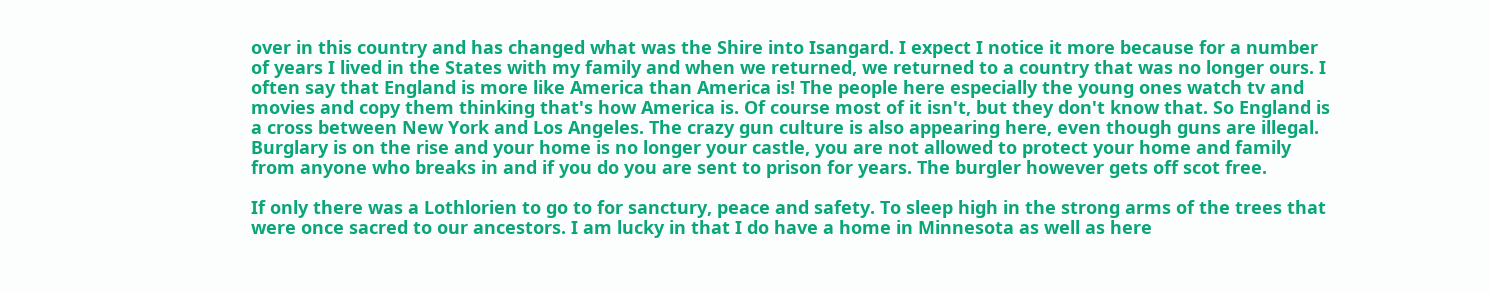over in this country and has changed what was the Shire into Isangard. I expect I notice it more because for a number of years I lived in the States with my family and when we returned, we returned to a country that was no longer ours. I often say that England is more like America than America is! The people here especially the young ones watch tv and movies and copy them thinking that's how America is. Of course most of it isn't, but they don't know that. So England is a cross between New York and Los Angeles. The crazy gun culture is also appearing here, even though guns are illegal. Burglary is on the rise and your home is no longer your castle, you are not allowed to protect your home and family from anyone who breaks in and if you do you are sent to prison for years. The burgler however gets off scot free.

If only there was a Lothlorien to go to for sanctury, peace and safety. To sleep high in the strong arms of the trees that were once sacred to our ancestors. I am lucky in that I do have a home in Minnesota as well as here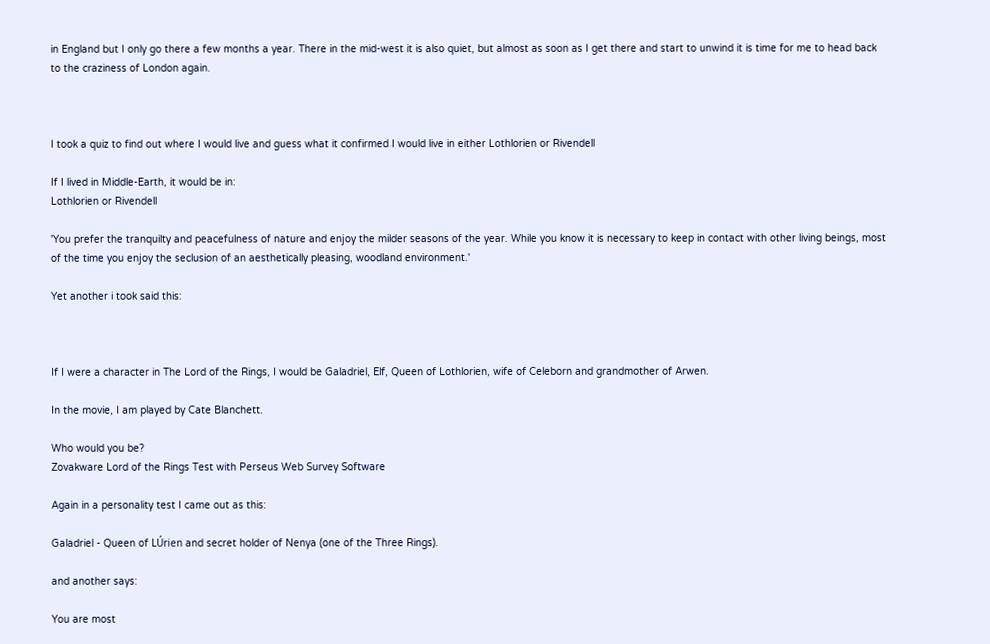in England but I only go there a few months a year. There in the mid-west it is also quiet, but almost as soon as I get there and start to unwind it is time for me to head back to the craziness of London again.



I took a quiz to find out where I would live and guess what it confirmed I would live in either Lothlorien or Rivendell

If I lived in Middle-Earth, it would be in:
Lothlorien or Rivendell

'You prefer the tranquilty and peacefulness of nature and enjoy the milder seasons of the year. While you know it is necessary to keep in contact with other living beings, most of the time you enjoy the seclusion of an aesthetically pleasing, woodland environment.'

Yet another i took said this:



If I were a character in The Lord of the Rings, I would be Galadriel, Elf, Queen of Lothlorien, wife of Celeborn and grandmother of Arwen.

In the movie, I am played by Cate Blanchett.

Who would you be?
Zovakware Lord of the Rings Test with Perseus Web Survey Software

Again in a personality test I came out as this:

Galadriel - Queen of LÚrien and secret holder of Nenya (one of the Three Rings).

and another says:

You are most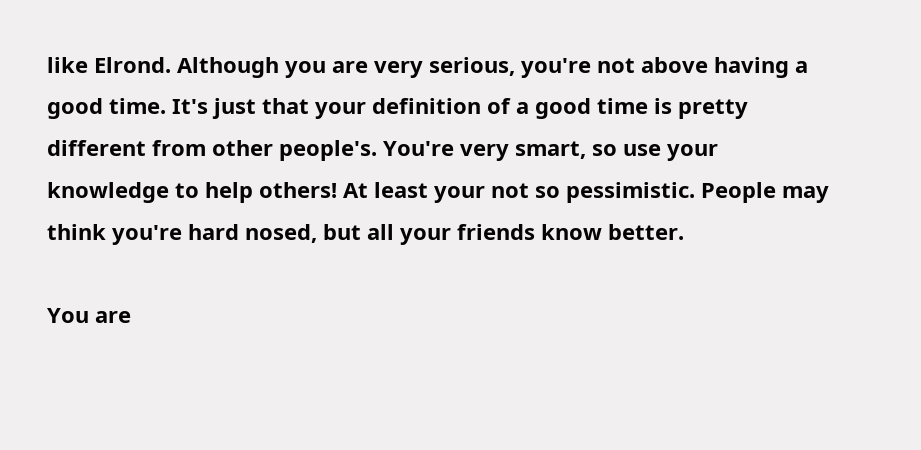like Elrond. Although you are very serious, you're not above having a good time. It's just that your definition of a good time is pretty different from other people's. You're very smart, so use your knowledge to help others! At least your not so pessimistic. People may think you're hard nosed, but all your friends know better.

You are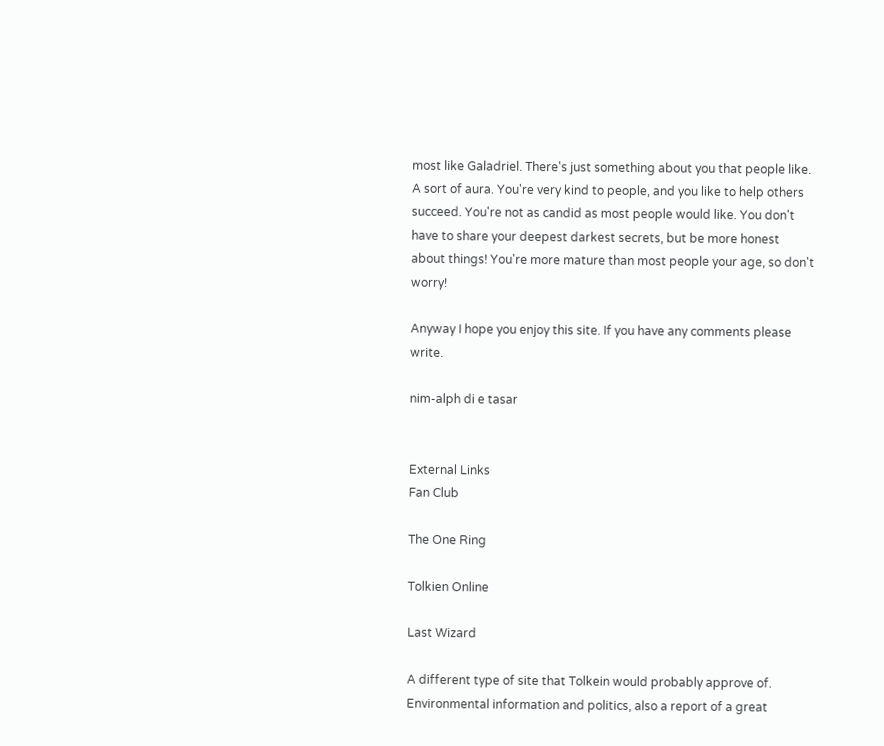most like Galadriel. There's just something about you that people like. A sort of aura. You're very kind to people, and you like to help others succeed. You're not as candid as most people would like. You don't have to share your deepest darkest secrets, but be more honest about things! You're more mature than most people your age, so don't worry!

Anyway I hope you enjoy this site. If you have any comments please write.

nim-alph di e tasar


External Links
Fan Club

The One Ring

Tolkien Online

Last Wizard

A different type of site that Tolkein would probably approve of. Environmental information and politics, also a report of a great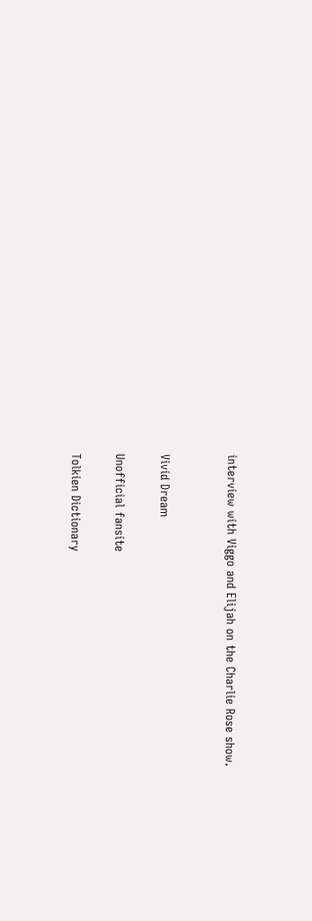interview with Viggo and Elijah on the Charlie Rose show.


Vivid Dream

Unofficial fansite

Tolkien Dictionary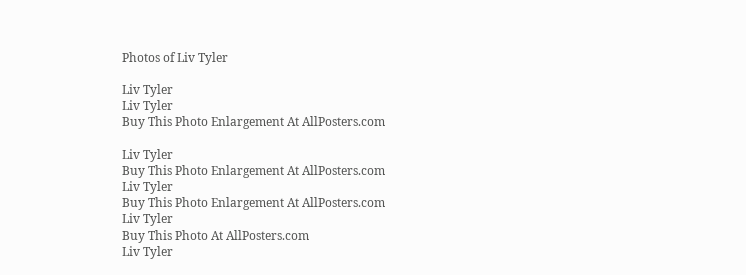Photos of Liv Tyler

Liv Tyler
Liv Tyler
Buy This Photo Enlargement At AllPosters.com

Liv Tyler
Buy This Photo Enlargement At AllPosters.com
Liv Tyler
Buy This Photo Enlargement At AllPosters.com
Liv Tyler
Buy This Photo At AllPosters.com
Liv Tyler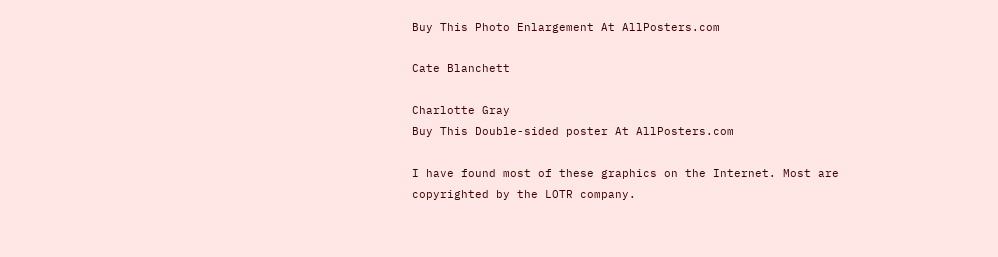Buy This Photo Enlargement At AllPosters.com

Cate Blanchett

Charlotte Gray
Buy This Double-sided poster At AllPosters.com

I have found most of these graphics on the Internet. Most are copyrighted by the LOTR company.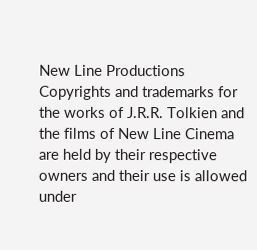New Line Productions
Copyrights and trademarks for the works of J.R.R. Tolkien and the films of New Line Cinema are held by their respective owners and their use is allowed under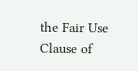the Fair Use Clause of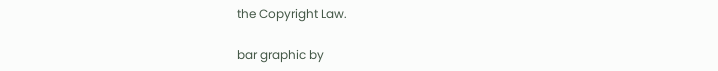the Copyright Law.

bar graphic by